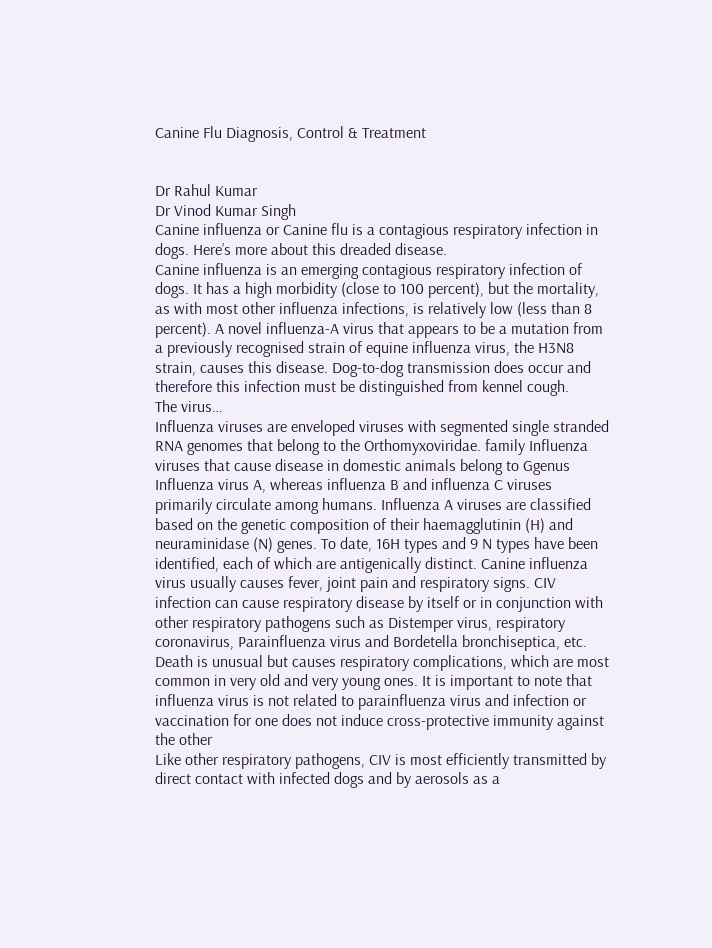Canine Flu Diagnosis, Control & Treatment


Dr Rahul Kumar
Dr Vinod Kumar Singh
Canine influenza or Canine flu is a contagious respiratory infection in dogs. Here’s more about this dreaded disease.
Canine influenza is an emerging contagious respiratory infection of dogs. It has a high morbidity (close to 100 percent), but the mortality, as with most other influenza infections, is relatively low (less than 8 percent). A novel influenza-A virus that appears to be a mutation from a previously recognised strain of equine influenza virus, the H3N8 strain, causes this disease. Dog-to-dog transmission does occur and therefore this infection must be distinguished from kennel cough.
The virus…
Influenza viruses are enveloped viruses with segmented single stranded RNA genomes that belong to the Orthomyxoviridae. family Influenza viruses that cause disease in domestic animals belong to Ggenus Influenza virus A, whereas influenza B and influenza C viruses primarily circulate among humans. Influenza A viruses are classified based on the genetic composition of their haemagglutinin (H) and neuraminidase (N) genes. To date, 16H types and 9 N types have been identified, each of which are antigenically distinct. Canine influenza virus usually causes fever, joint pain and respiratory signs. CIV infection can cause respiratory disease by itself or in conjunction with other respiratory pathogens such as Distemper virus, respiratory coronavirus, Parainfluenza virus and Bordetella bronchiseptica, etc. Death is unusual but causes respiratory complications, which are most common in very old and very young ones. It is important to note that influenza virus is not related to parainfluenza virus and infection or vaccination for one does not induce cross-protective immunity against the other
Like other respiratory pathogens, CIV is most efficiently transmitted by direct contact with infected dogs and by aerosols as a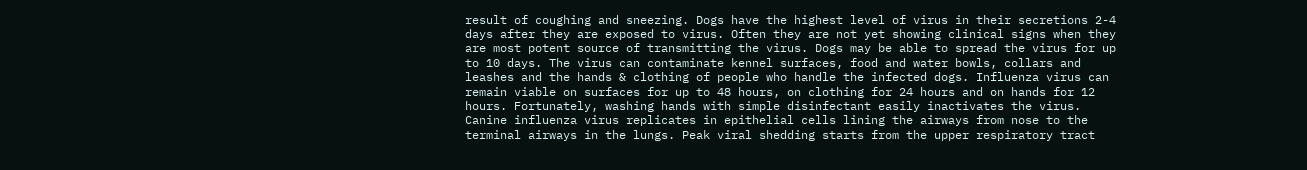result of coughing and sneezing. Dogs have the highest level of virus in their secretions 2-4 days after they are exposed to virus. Often they are not yet showing clinical signs when they are most potent source of transmitting the virus. Dogs may be able to spread the virus for up to 10 days. The virus can contaminate kennel surfaces, food and water bowls, collars and leashes and the hands & clothing of people who handle the infected dogs. Influenza virus can remain viable on surfaces for up to 48 hours, on clothing for 24 hours and on hands for 12 hours. Fortunately, washing hands with simple disinfectant easily inactivates the virus.
Canine influenza virus replicates in epithelial cells lining the airways from nose to the terminal airways in the lungs. Peak viral shedding starts from the upper respiratory tract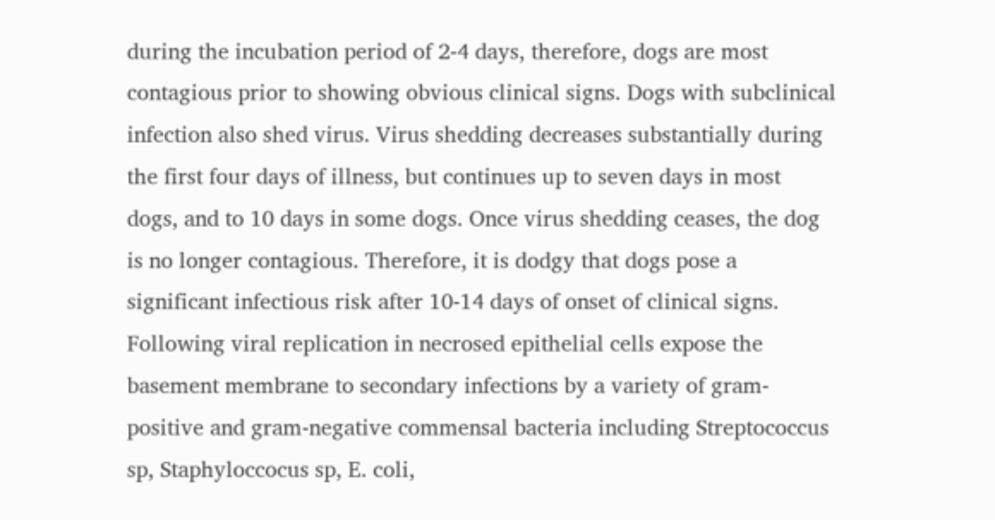during the incubation period of 2-4 days, therefore, dogs are most contagious prior to showing obvious clinical signs. Dogs with subclinical infection also shed virus. Virus shedding decreases substantially during the first four days of illness, but continues up to seven days in most dogs, and to 10 days in some dogs. Once virus shedding ceases, the dog is no longer contagious. Therefore, it is dodgy that dogs pose a significant infectious risk after 10-14 days of onset of clinical signs. Following viral replication in necrosed epithelial cells expose the basement membrane to secondary infections by a variety of gram-positive and gram-negative commensal bacteria including Streptococcus sp, Staphyloccocus sp, E. coli,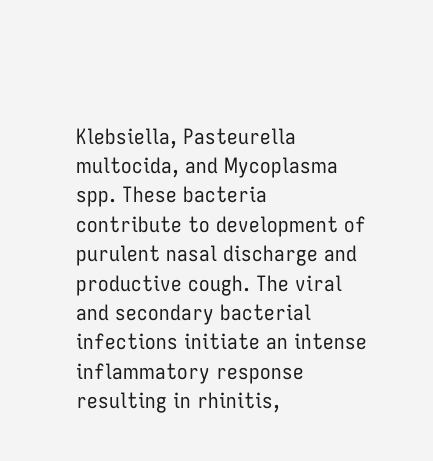Klebsiella, Pasteurella multocida, and Mycoplasma spp. These bacteria contribute to development of purulent nasal discharge and productive cough. The viral and secondary bacterial infections initiate an intense inflammatory response resulting in rhinitis,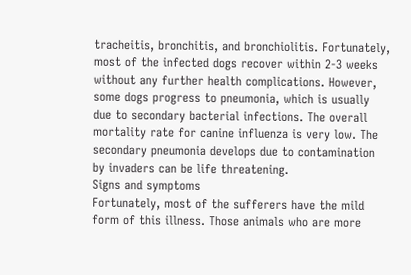tracheitis, bronchitis, and bronchiolitis. Fortunately, most of the infected dogs recover within 2-3 weeks without any further health complications. However, some dogs progress to pneumonia, which is usually due to secondary bacterial infections. The overall mortality rate for canine influenza is very low. The secondary pneumonia develops due to contamination by invaders can be life threatening.
Signs and symptoms
Fortunately, most of the sufferers have the mild form of this illness. Those animals who are more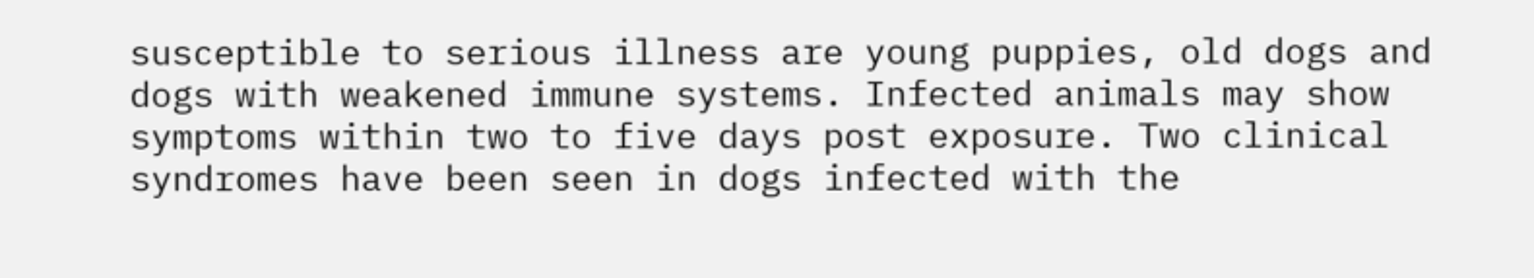susceptible to serious illness are young puppies, old dogs and dogs with weakened immune systems. Infected animals may show symptoms within two to five days post exposure. Two clinical syndromes have been seen in dogs infected with the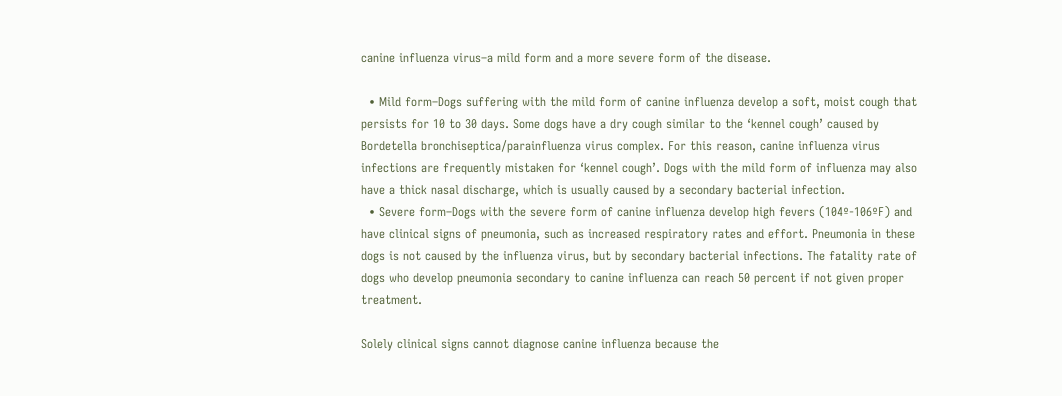canine influenza virus–a mild form and a more severe form of the disease.

  • Mild form–Dogs suffering with the mild form of canine influenza develop a soft, moist cough that persists for 10 to 30 days. Some dogs have a dry cough similar to the ‘kennel cough’ caused by Bordetella bronchiseptica/parainfluenza virus complex. For this reason, canine influenza virus infections are frequently mistaken for ‘kennel cough’. Dogs with the mild form of influenza may also have a thick nasal discharge, which is usually caused by a secondary bacterial infection.
  • Severe form–Dogs with the severe form of canine influenza develop high fevers (104º-106ºF) and have clinical signs of pneumonia, such as increased respiratory rates and effort. Pneumonia in these dogs is not caused by the influenza virus, but by secondary bacterial infections. The fatality rate of dogs who develop pneumonia secondary to canine influenza can reach 50 percent if not given proper treatment.

Solely clinical signs cannot diagnose canine influenza because the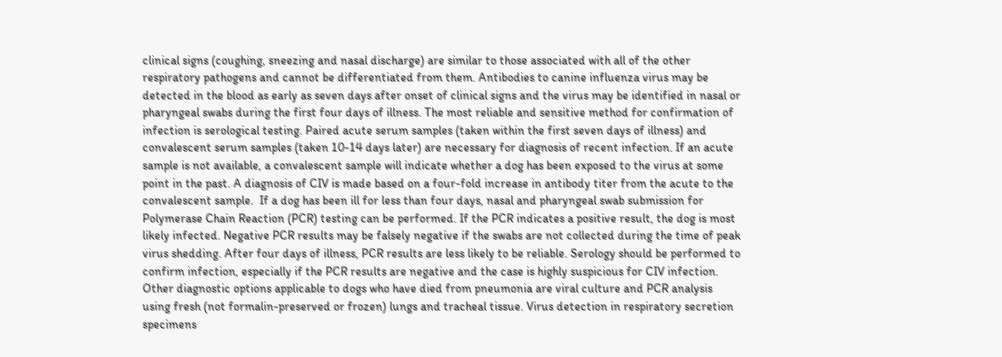clinical signs (coughing, sneezing and nasal discharge) are similar to those associated with all of the other respiratory pathogens and cannot be differentiated from them. Antibodies to canine influenza virus may be detected in the blood as early as seven days after onset of clinical signs and the virus may be identified in nasal or pharyngeal swabs during the first four days of illness. The most reliable and sensitive method for confirmation of infection is serological testing. Paired acute serum samples (taken within the first seven days of illness) and convalescent serum samples (taken 10-14 days later) are necessary for diagnosis of recent infection. If an acute sample is not available, a convalescent sample will indicate whether a dog has been exposed to the virus at some point in the past. A diagnosis of CIV is made based on a four-fold increase in antibody titer from the acute to the convalescent sample.  If a dog has been ill for less than four days, nasal and pharyngeal swab submission for Polymerase Chain Reaction (PCR) testing can be performed. If the PCR indicates a positive result, the dog is most likely infected. Negative PCR results may be falsely negative if the swabs are not collected during the time of peak virus shedding. After four days of illness, PCR results are less likely to be reliable. Serology should be performed to confirm infection, especially if the PCR results are negative and the case is highly suspicious for CIV infection.  Other diagnostic options applicable to dogs who have died from pneumonia are viral culture and PCR analysis using fresh (not formalin-preserved or frozen) lungs and tracheal tissue. Virus detection in respiratory secretion specimens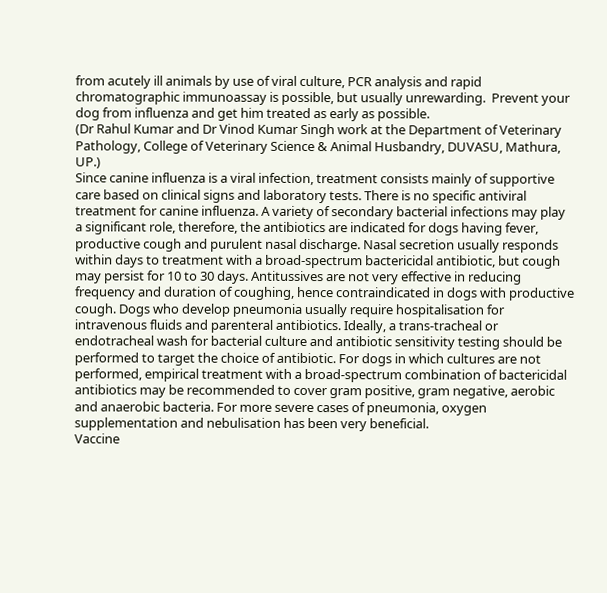from acutely ill animals by use of viral culture, PCR analysis and rapid chromatographic immunoassay is possible, but usually unrewarding.  Prevent your dog from influenza and get him treated as early as possible.
(Dr Rahul Kumar and Dr Vinod Kumar Singh work at the Department of Veterinary Pathology, College of Veterinary Science & Animal Husbandry, DUVASU, Mathura, UP.)
Since canine influenza is a viral infection, treatment consists mainly of supportive care based on clinical signs and laboratory tests. There is no specific antiviral treatment for canine influenza. A variety of secondary bacterial infections may play a significant role, therefore, the antibiotics are indicated for dogs having fever, productive cough and purulent nasal discharge. Nasal secretion usually responds within days to treatment with a broad-spectrum bactericidal antibiotic, but cough may persist for 10 to 30 days. Antitussives are not very effective in reducing frequency and duration of coughing, hence contraindicated in dogs with productive cough. Dogs who develop pneumonia usually require hospitalisation for intravenous fluids and parenteral antibiotics. Ideally, a trans-tracheal or endotracheal wash for bacterial culture and antibiotic sensitivity testing should be performed to target the choice of antibiotic. For dogs in which cultures are not performed, empirical treatment with a broad-spectrum combination of bactericidal antibiotics may be recommended to cover gram positive, gram negative, aerobic and anaerobic bacteria. For more severe cases of pneumonia, oxygen supplementation and nebulisation has been very beneficial.
Vaccine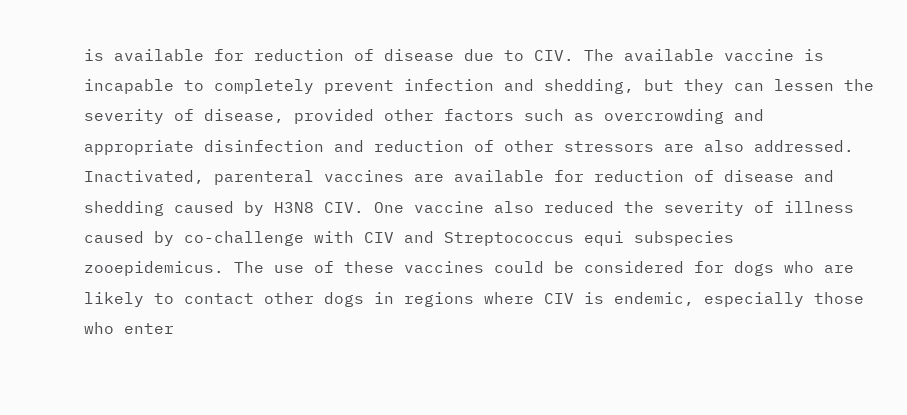is available for reduction of disease due to CIV. The available vaccine is incapable to completely prevent infection and shedding, but they can lessen the severity of disease, provided other factors such as overcrowding and appropriate disinfection and reduction of other stressors are also addressed. Inactivated, parenteral vaccines are available for reduction of disease and shedding caused by H3N8 CIV. One vaccine also reduced the severity of illness caused by co-challenge with CIV and Streptococcus equi subspecies zooepidemicus. The use of these vaccines could be considered for dogs who are likely to contact other dogs in regions where CIV is endemic, especially those who enter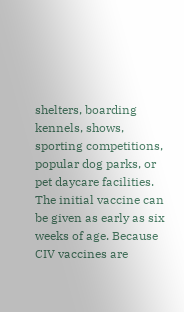shelters, boarding kennels, shows, sporting competitions, popular dog parks, or pet daycare facilities.  The initial vaccine can be given as early as six weeks of age. Because CIV vaccines are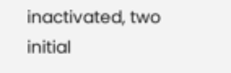inactivated, two initial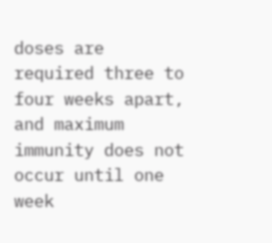doses are required three to four weeks apart, and maximum immunity does not occur until one week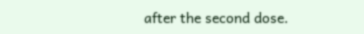after the second dose.